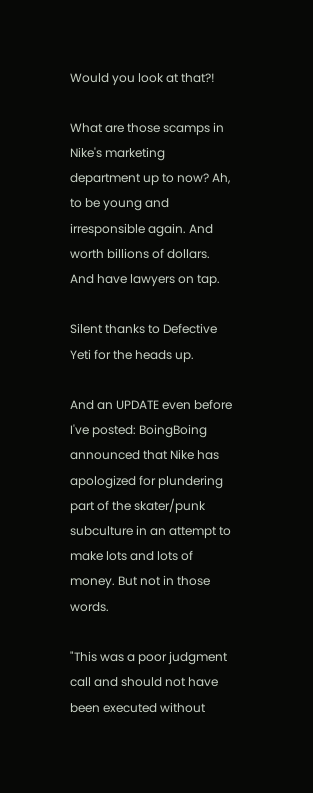Would you look at that?!

What are those scamps in Nike's marketing department up to now? Ah, to be young and irresponsible again. And worth billions of dollars. And have lawyers on tap.

Silent thanks to Defective Yeti for the heads up.

And an UPDATE even before I've posted: BoingBoing announced that Nike has apologized for plundering part of the skater/punk subculture in an attempt to make lots and lots of money. But not in those words.

"This was a poor judgment call and should not have been executed without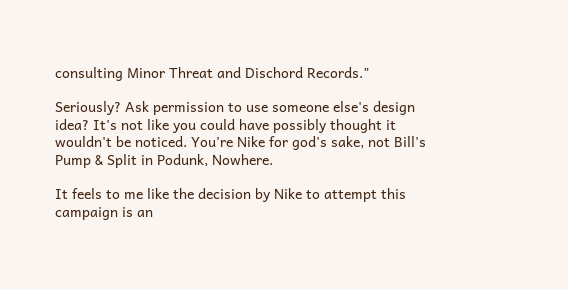consulting Minor Threat and Dischord Records."

Seriously? Ask permission to use someone else's design idea? It's not like you could have possibly thought it wouldn't be noticed. You're Nike for god's sake, not Bill's Pump & Split in Podunk, Nowhere.

It feels to me like the decision by Nike to attempt this campaign is an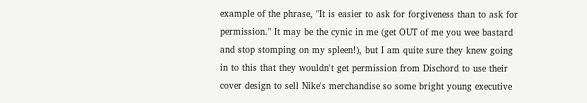example of the phrase, "It is easier to ask for forgiveness than to ask for permission." It may be the cynic in me (get OUT of me you wee bastard and stop stomping on my spleen!), but I am quite sure they knew going in to this that they wouldn't get permission from Dischord to use their cover design to sell Nike's merchandise so some bright young executive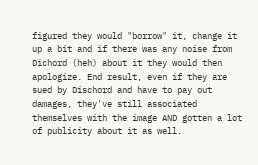figured they would "borrow" it, change it up a bit and if there was any noise from Dichord (heh) about it they would then apologize. End result, even if they are sued by Dischord and have to pay out damages, they've still associated themselves with the image AND gotten a lot of publicity about it as well.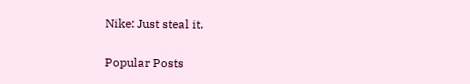Nike: Just steal it.


Popular Posts